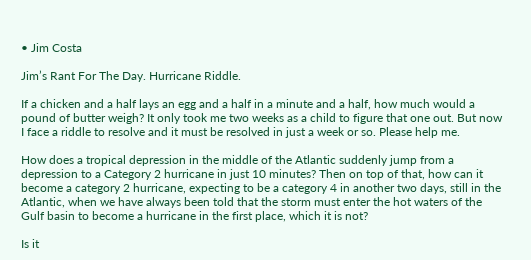• Jim Costa

Jim’s Rant For The Day. Hurricane Riddle.

If a chicken and a half lays an egg and a half in a minute and a half, how much would a pound of butter weigh? It only took me two weeks as a child to figure that one out. But now I face a riddle to resolve and it must be resolved in just a week or so. Please help me.

How does a tropical depression in the middle of the Atlantic suddenly jump from a depression to a Category 2 hurricane in just 10 minutes? Then on top of that, how can it become a category 2 hurricane, expecting to be a category 4 in another two days, still in the Atlantic, when we have always been told that the storm must enter the hot waters of the Gulf basin to become a hurricane in the first place, which it is not?

Is it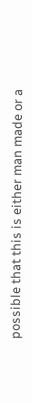possible that this is either man made or a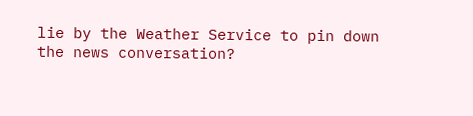lie by the Weather Service to pin down the news conversation?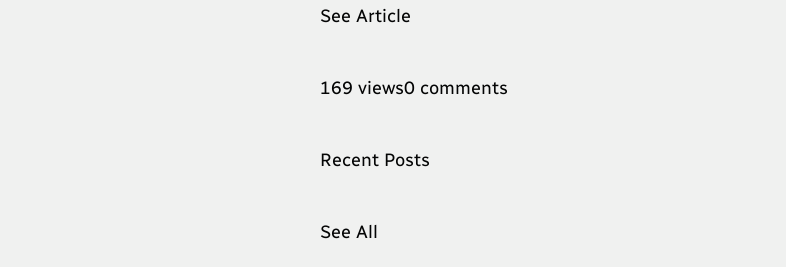See Article

169 views0 comments

Recent Posts

See All